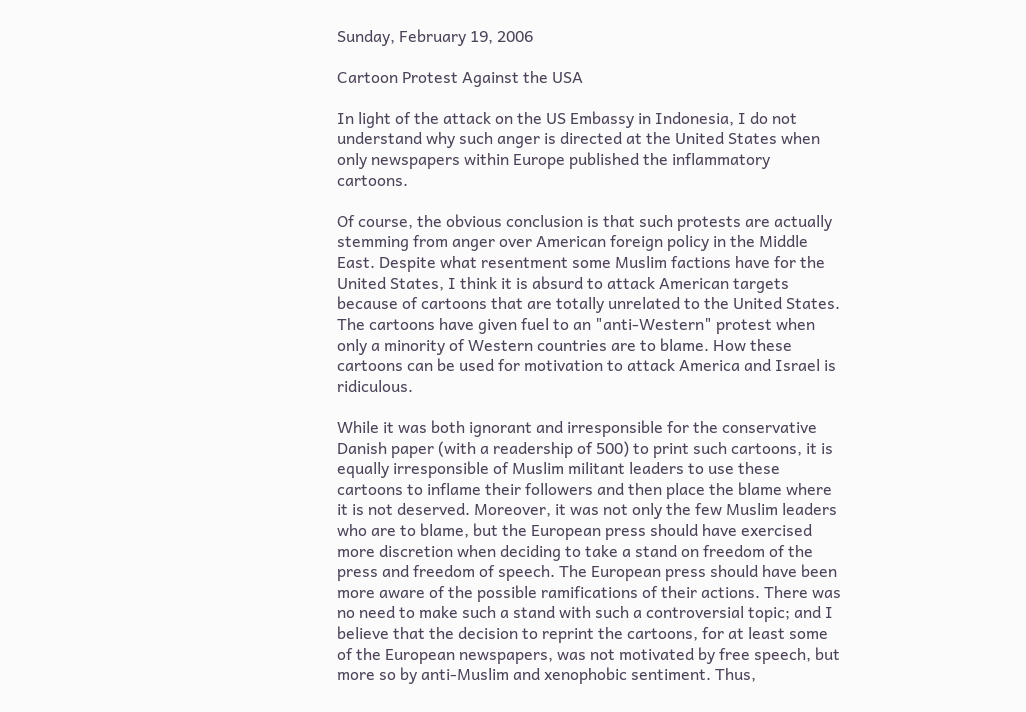Sunday, February 19, 2006

Cartoon Protest Against the USA

In light of the attack on the US Embassy in Indonesia, I do not understand why such anger is directed at the United States when only newspapers within Europe published the inflammatory cartoons.

Of course, the obvious conclusion is that such protests are actually stemming from anger over American foreign policy in the Middle East. Despite what resentment some Muslim factions have for the United States, I think it is absurd to attack American targets because of cartoons that are totally unrelated to the United States. The cartoons have given fuel to an "anti-Western" protest when only a minority of Western countries are to blame. How these cartoons can be used for motivation to attack America and Israel is ridiculous.

While it was both ignorant and irresponsible for the conservative Danish paper (with a readership of 500) to print such cartoons, it is equally irresponsible of Muslim militant leaders to use these cartoons to inflame their followers and then place the blame where it is not deserved. Moreover, it was not only the few Muslim leaders who are to blame, but the European press should have exercised more discretion when deciding to take a stand on freedom of the press and freedom of speech. The European press should have been more aware of the possible ramifications of their actions. There was no need to make such a stand with such a controversial topic; and I believe that the decision to reprint the cartoons, for at least some of the European newspapers, was not motivated by free speech, but more so by anti-Muslim and xenophobic sentiment. Thus,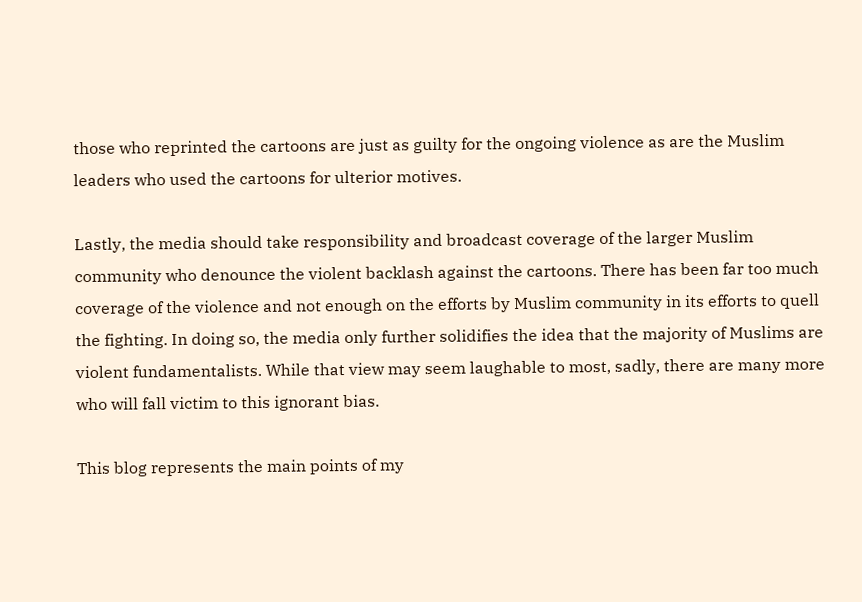those who reprinted the cartoons are just as guilty for the ongoing violence as are the Muslim leaders who used the cartoons for ulterior motives.

Lastly, the media should take responsibility and broadcast coverage of the larger Muslim community who denounce the violent backlash against the cartoons. There has been far too much coverage of the violence and not enough on the efforts by Muslim community in its efforts to quell the fighting. In doing so, the media only further solidifies the idea that the majority of Muslims are violent fundamentalists. While that view may seem laughable to most, sadly, there are many more who will fall victim to this ignorant bias.

This blog represents the main points of my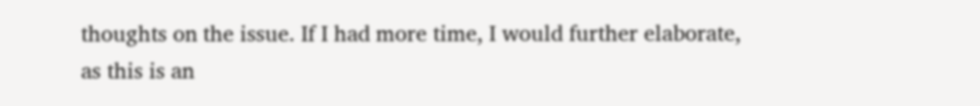thoughts on the issue. If I had more time, I would further elaborate, as this is an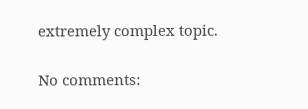extremely complex topic.

No comments: